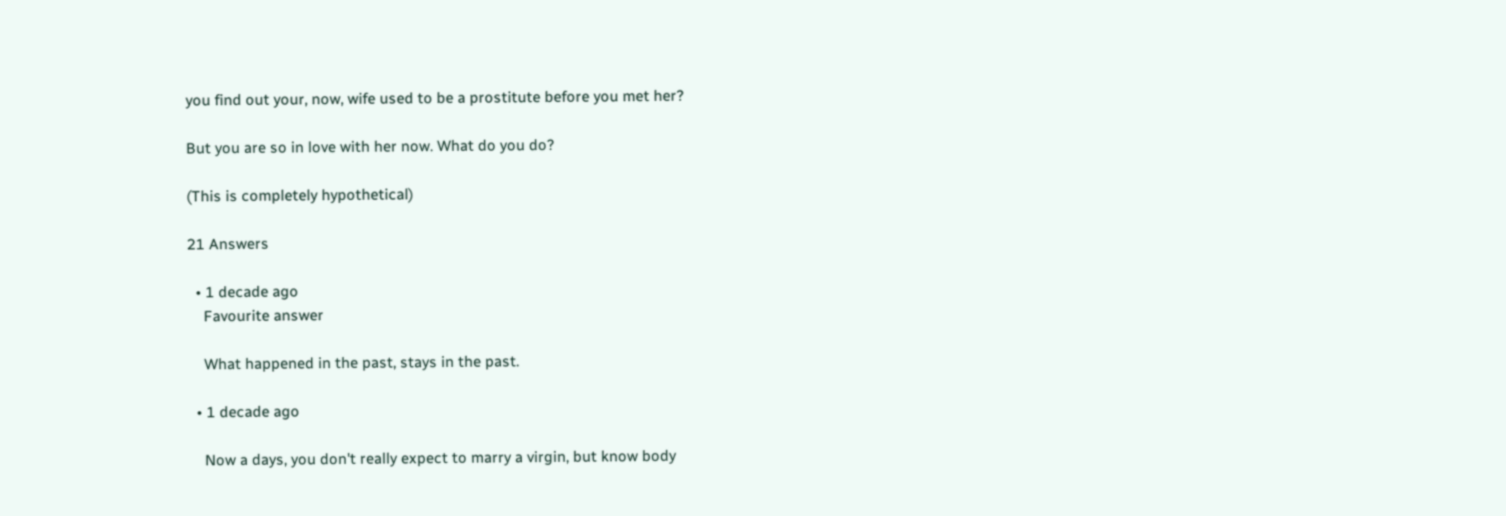you find out your, now, wife used to be a prostitute before you met her?

But you are so in love with her now. What do you do?

(This is completely hypothetical)

21 Answers

  • 1 decade ago
    Favourite answer

    What happened in the past, stays in the past.

  • 1 decade ago

    Now a days, you don't really expect to marry a virgin, but know body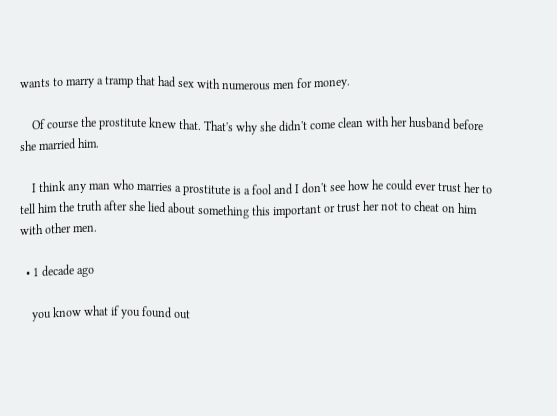wants to marry a tramp that had sex with numerous men for money.

    Of course the prostitute knew that. That's why she didn't come clean with her husband before she married him.

    I think any man who marries a prostitute is a fool and I don't see how he could ever trust her to tell him the truth after she lied about something this important or trust her not to cheat on him with other men.

  • 1 decade ago

    you know what if you found out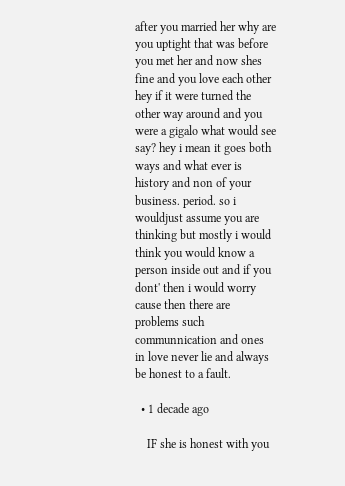after you married her why are you uptight that was before you met her and now shes fine and you love each other hey if it were turned the other way around and you were a gigalo what would see say? hey i mean it goes both ways and what ever is history and non of your business. period. so i wouldjust assume you are thinking but mostly i would think you would know a person inside out and if you dont' then i would worry cause then there are problems such communnication and ones in love never lie and always be honest to a fault.

  • 1 decade ago

    IF she is honest with you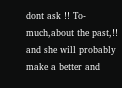dont ask !! To-much,about the past,!! and she will probably make a better and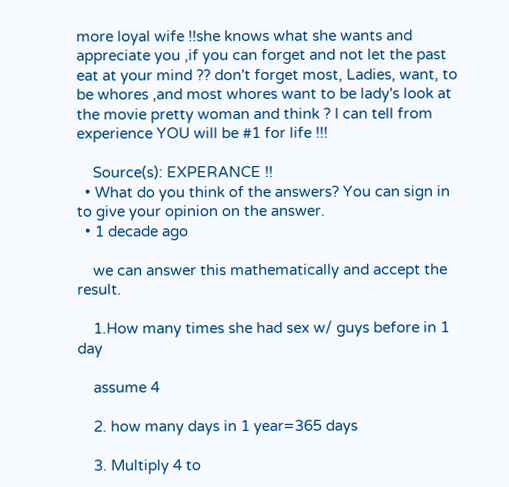more loyal wife !!she knows what she wants and appreciate you ,if you can forget and not let the past eat at your mind ?? don't forget most, Ladies, want, to be whores ,and most whores want to be lady's look at the movie pretty woman and think ? I can tell from experience YOU will be #1 for life !!!

    Source(s): EXPERANCE !!
  • What do you think of the answers? You can sign in to give your opinion on the answer.
  • 1 decade ago

    we can answer this mathematically and accept the result.

    1.How many times she had sex w/ guys before in 1 day

    assume 4

    2. how many days in 1 year=365 days

    3. Multiply 4 to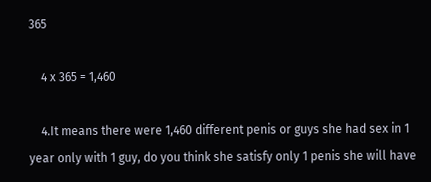365

    4 x 365 = 1,460

    4.It means there were 1,460 different penis or guys she had sex in 1 year only with 1 guy, do you think she satisfy only 1 penis she will have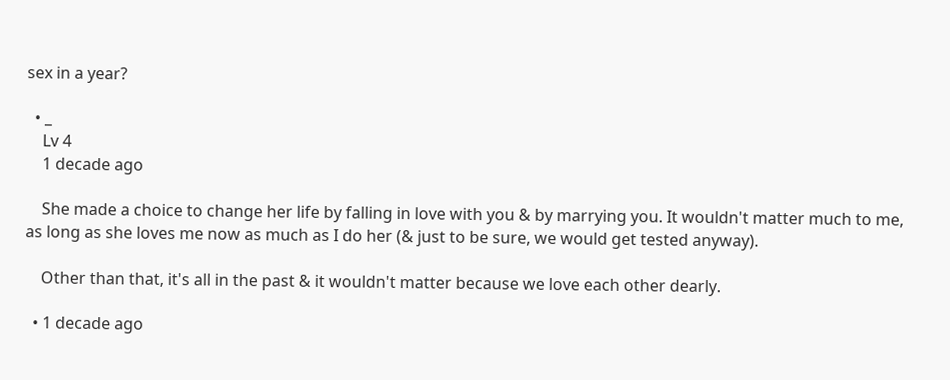sex in a year?

  • _
    Lv 4
    1 decade ago

    She made a choice to change her life by falling in love with you & by marrying you. It wouldn't matter much to me, as long as she loves me now as much as I do her (& just to be sure, we would get tested anyway).

    Other than that, it's all in the past & it wouldn't matter because we love each other dearly.

  • 1 decade ago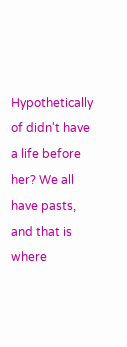Hypothetically of didn't have a life before her? We all have pasts, and that is where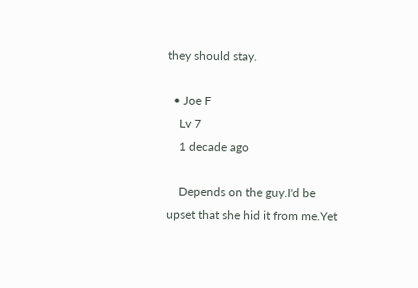they should stay.

  • Joe F
    Lv 7
    1 decade ago

    Depends on the guy.I'd be upset that she hid it from me.Yet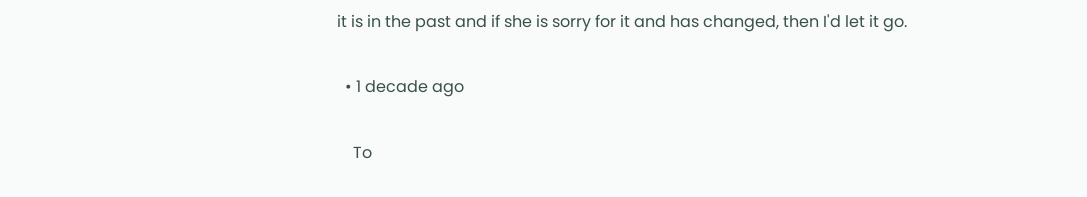it is in the past and if she is sorry for it and has changed, then I'd let it go.

  • 1 decade ago

    To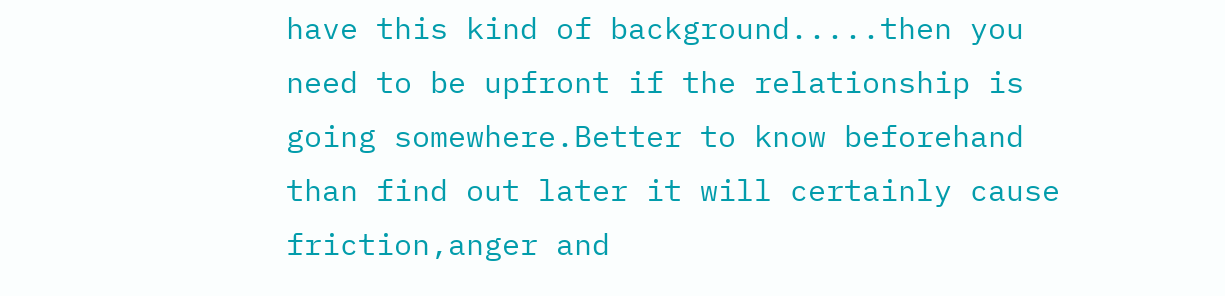have this kind of background.....then you need to be upfront if the relationship is going somewhere.Better to know beforehand than find out later it will certainly cause friction,anger and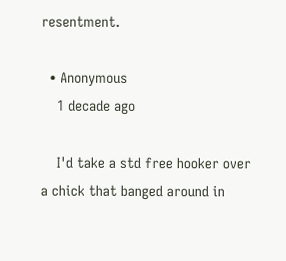resentment.

  • Anonymous
    1 decade ago

    I'd take a std free hooker over a chick that banged around in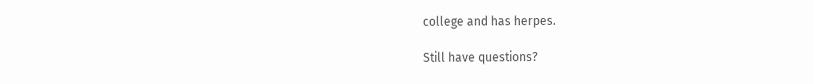college and has herpes.

Still have questions?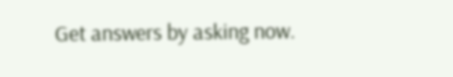Get answers by asking now.